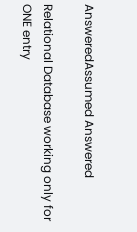AnsweredAssumed Answered

Relational Database working only for ONE entry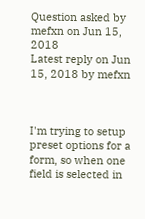Question asked by mefxn on Jun 15, 2018
Latest reply on Jun 15, 2018 by mefxn



I'm trying to setup preset options for a form, so when one field is selected in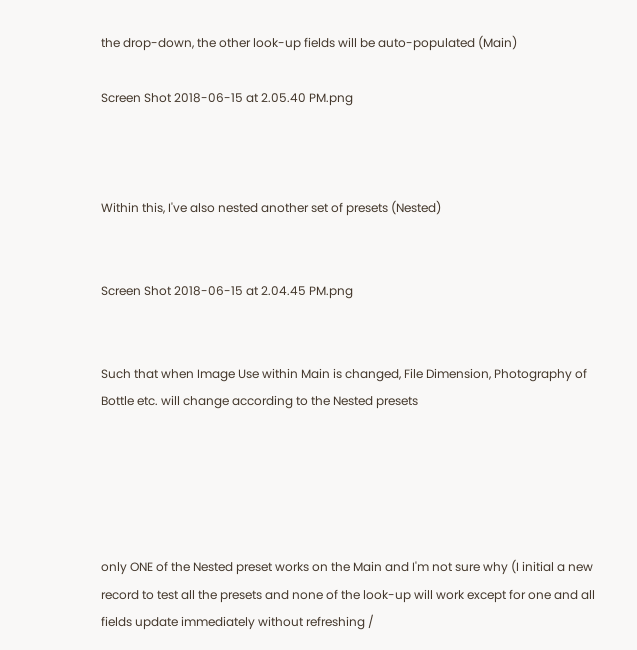the drop-down, the other look-up fields will be auto-populated (Main)

Screen Shot 2018-06-15 at 2.05.40 PM.png



Within this, I've also nested another set of presets (Nested)


Screen Shot 2018-06-15 at 2.04.45 PM.png


Such that when Image Use within Main is changed, File Dimension, Photography of Bottle etc. will change according to the Nested presets





only ONE of the Nested preset works on the Main and I'm not sure why (I initial a new record to test all the presets and none of the look-up will work except for one and all fields update immediately without refreshing /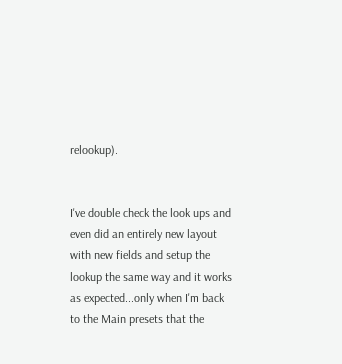relookup).


I've double check the look ups and even did an entirely new layout with new fields and setup the lookup the same way and it works as expected...only when I'm back to the Main presets that the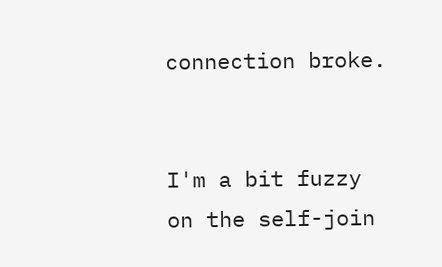connection broke.


I'm a bit fuzzy on the self-join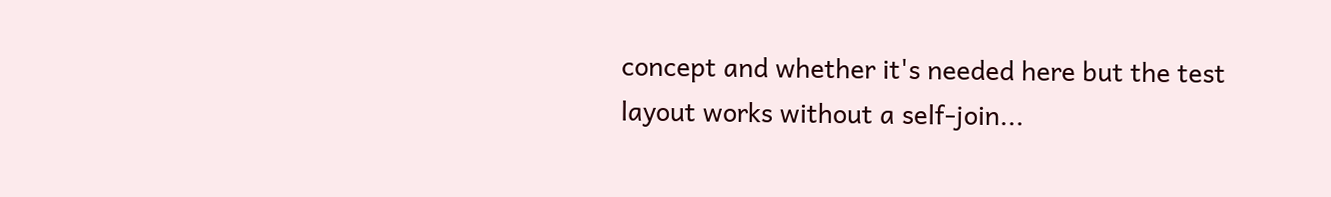concept and whether it's needed here but the test layout works without a self-join...